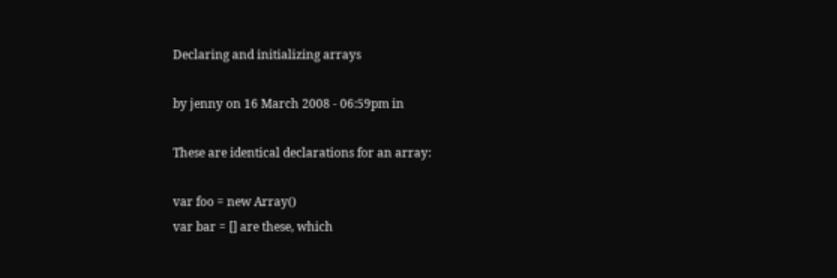Declaring and initializing arrays

by jenny on 16 March 2008 - 06:59pm in

These are identical declarations for an array:

var foo = new Array()
var bar = [] are these, which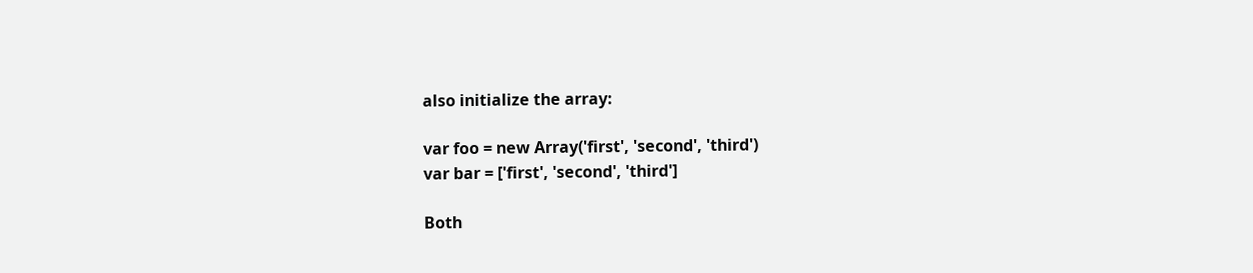also initialize the array:

var foo = new Array('first', 'second', 'third')
var bar = ['first', 'second', 'third']

Both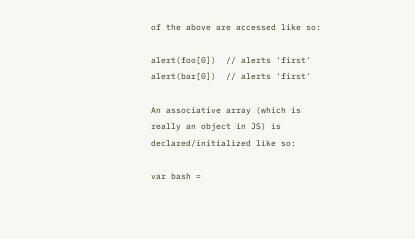of the above are accessed like so:

alert(foo[0])  // alerts 'first'
alert(bar[0])  // alerts 'first'

An associative array (which is really an object in JS) is declared/initialized like so:

var bash =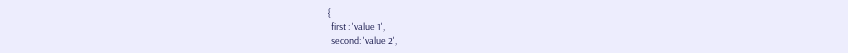{
  first : 'value 1',
  second: 'value 2',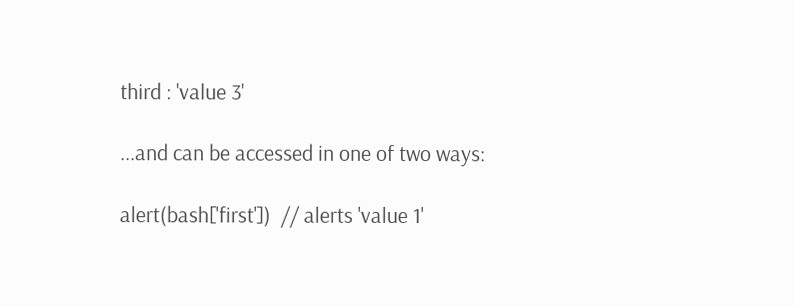third : 'value 3'

...and can be accessed in one of two ways:

alert(bash['first'])  // alerts 'value 1'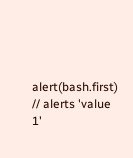alert(bash.first)     // alerts 'value 1'